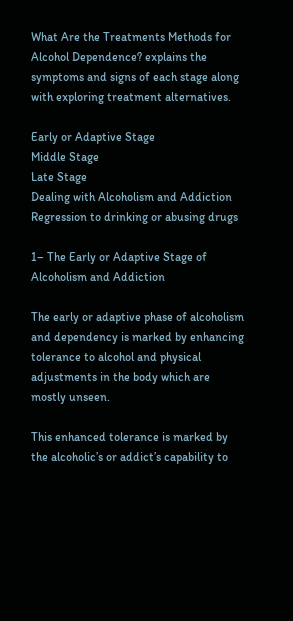What Are the Treatments Methods for Alcohol Dependence? explains the symptoms and signs of each stage along with exploring treatment alternatives.

Early or Adaptive Stage
Middle Stage
Late Stage
Dealing with Alcoholism and Addiction
Regression to drinking or abusing drugs

1– The Early or Adaptive Stage of Alcoholism and Addiction

The early or adaptive phase of alcoholism and dependency is marked by enhancing tolerance to alcohol and physical adjustments in the body which are mostly unseen.

This enhanced tolerance is marked by the alcoholic’s or addict’s capability to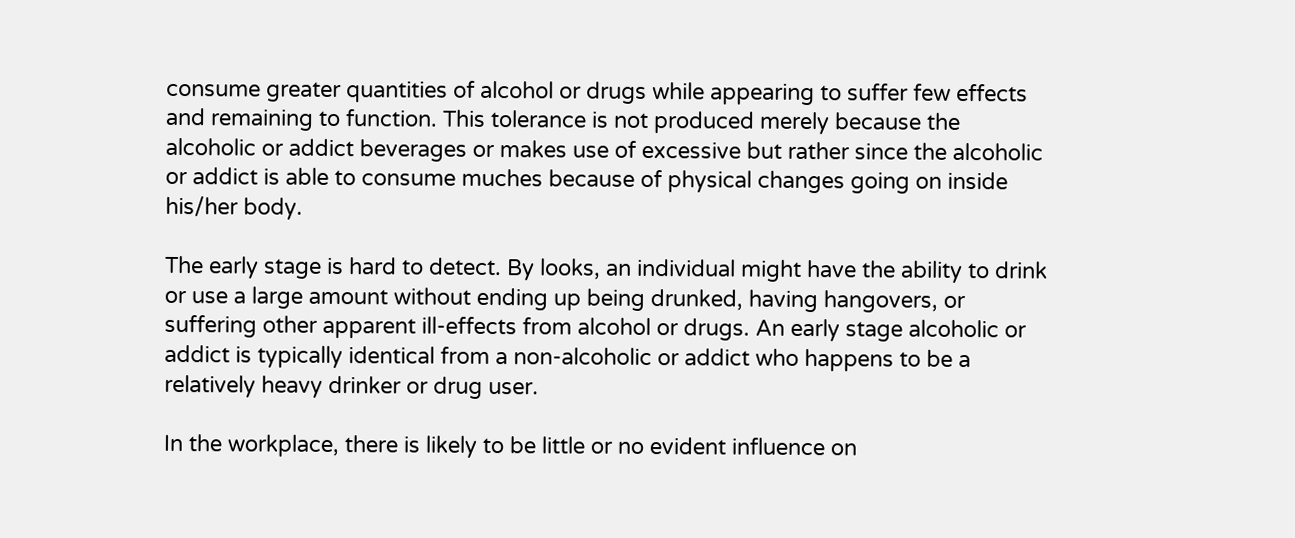consume greater quantities of alcohol or drugs while appearing to suffer few effects and remaining to function. This tolerance is not produced merely because the alcoholic or addict beverages or makes use of excessive but rather since the alcoholic or addict is able to consume muches because of physical changes going on inside his/her body.

The early stage is hard to detect. By looks, an individual might have the ability to drink or use a large amount without ending up being drunked, having hangovers, or suffering other apparent ill-effects from alcohol or drugs. An early stage alcoholic or addict is typically identical from a non-alcoholic or addict who happens to be a relatively heavy drinker or drug user.

In the workplace, there is likely to be little or no evident influence on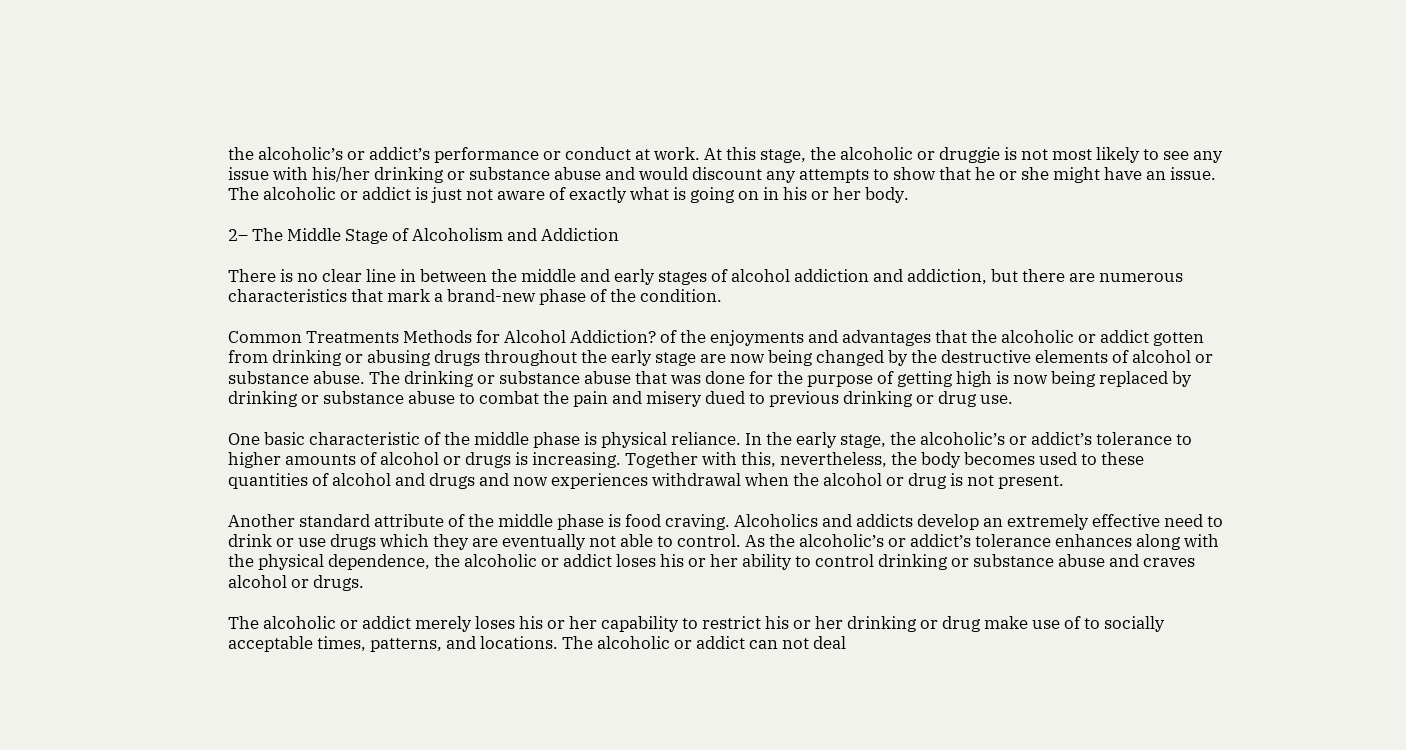the alcoholic’s or addict’s performance or conduct at work. At this stage, the alcoholic or druggie is not most likely to see any issue with his/her drinking or substance abuse and would discount any attempts to show that he or she might have an issue. The alcoholic or addict is just not aware of exactly what is going on in his or her body.

2– The Middle Stage of Alcoholism and Addiction

There is no clear line in between the middle and early stages of alcohol addiction and addiction, but there are numerous characteristics that mark a brand-new phase of the condition.

Common Treatments Methods for Alcohol Addiction? of the enjoyments and advantages that the alcoholic or addict gotten from drinking or abusing drugs throughout the early stage are now being changed by the destructive elements of alcohol or substance abuse. The drinking or substance abuse that was done for the purpose of getting high is now being replaced by drinking or substance abuse to combat the pain and misery dued to previous drinking or drug use.

One basic characteristic of the middle phase is physical reliance. In the early stage, the alcoholic’s or addict’s tolerance to higher amounts of alcohol or drugs is increasing. Together with this, nevertheless, the body becomes used to these quantities of alcohol and drugs and now experiences withdrawal when the alcohol or drug is not present.

Another standard attribute of the middle phase is food craving. Alcoholics and addicts develop an extremely effective need to drink or use drugs which they are eventually not able to control. As the alcoholic’s or addict’s tolerance enhances along with the physical dependence, the alcoholic or addict loses his or her ability to control drinking or substance abuse and craves alcohol or drugs.

The alcoholic or addict merely loses his or her capability to restrict his or her drinking or drug make use of to socially acceptable times, patterns, and locations. The alcoholic or addict can not deal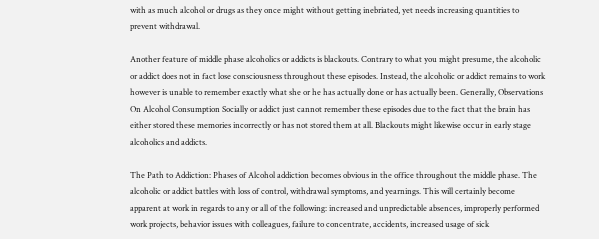with as much alcohol or drugs as they once might without getting inebriated, yet needs increasing quantities to prevent withdrawal.

Another feature of middle phase alcoholics or addicts is blackouts. Contrary to what you might presume, the alcoholic or addict does not in fact lose consciousness throughout these episodes. Instead, the alcoholic or addict remains to work however is unable to remember exactly what she or he has actually done or has actually been. Generally, Observations On Alcohol Consumption Socially or addict just cannot remember these episodes due to the fact that the brain has either stored these memories incorrectly or has not stored them at all. Blackouts might likewise occur in early stage alcoholics and addicts.

The Path to Addiction: Phases of Alcohol addiction becomes obvious in the office throughout the middle phase. The alcoholic or addict battles with loss of control, withdrawal symptoms, and yearnings. This will certainly become apparent at work in regards to any or all of the following: increased and unpredictable absences, improperly performed work projects, behavior issues with colleagues, failure to concentrate, accidents, increased usage of sick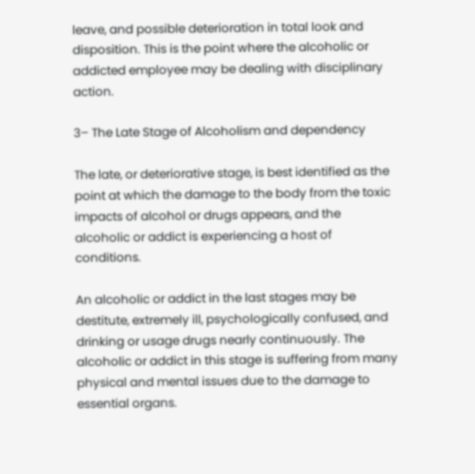leave, and possible deterioration in total look and disposition. This is the point where the alcoholic or addicted employee may be dealing with disciplinary action.

3– The Late Stage of Alcoholism and dependency

The late, or deteriorative stage, is best identified as the point at which the damage to the body from the toxic impacts of alcohol or drugs appears, and the alcoholic or addict is experiencing a host of conditions.

An alcoholic or addict in the last stages may be destitute, extremely ill, psychologically confused, and drinking or usage drugs nearly continuously. The alcoholic or addict in this stage is suffering from many physical and mental issues due to the damage to essential organs.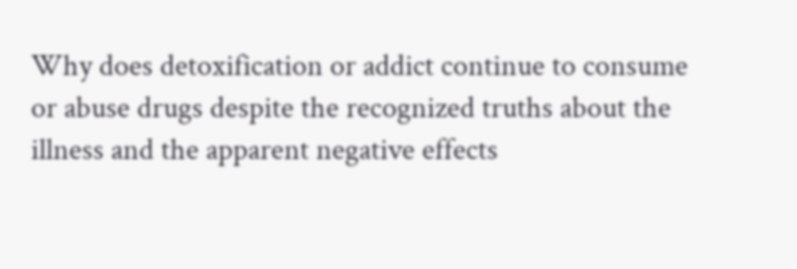Why does detoxification or addict continue to consume or abuse drugs despite the recognized truths about the illness and the apparent negative effects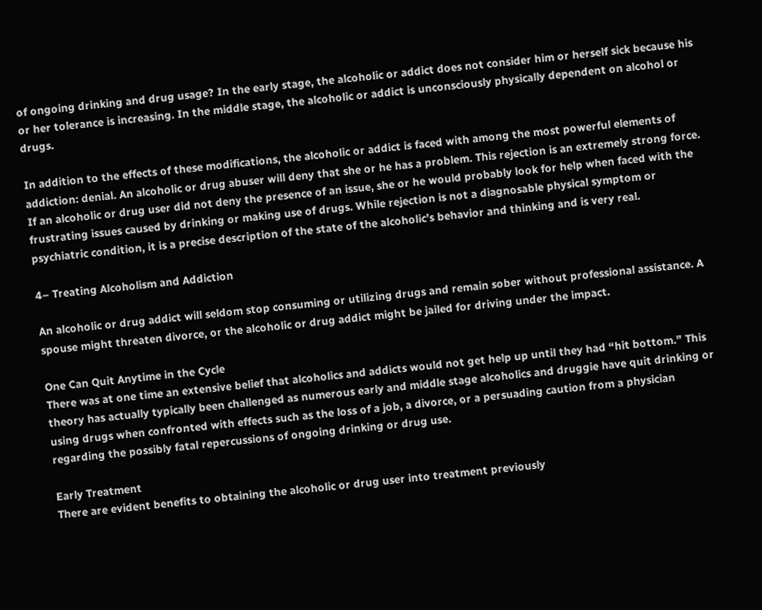of ongoing drinking and drug usage? In the early stage, the alcoholic or addict does not consider him or herself sick because his or her tolerance is increasing. In the middle stage, the alcoholic or addict is unconsciously physically dependent on alcohol or drugs.

In addition to the effects of these modifications, the alcoholic or addict is faced with among the most powerful elements of addiction: denial. An alcoholic or drug abuser will deny that she or he has a problem. This rejection is an extremely strong force. If an alcoholic or drug user did not deny the presence of an issue, she or he would probably look for help when faced with the frustrating issues caused by drinking or making use of drugs. While rejection is not a diagnosable physical symptom or psychiatric condition, it is a precise description of the state of the alcoholic’s behavior and thinking and is very real.

4– Treating Alcoholism and Addiction

An alcoholic or drug addict will seldom stop consuming or utilizing drugs and remain sober without professional assistance. A spouse might threaten divorce, or the alcoholic or drug addict might be jailed for driving under the impact.

One Can Quit Anytime in the Cycle
There was at one time an extensive belief that alcoholics and addicts would not get help up until they had “hit bottom.” This theory has actually typically been challenged as numerous early and middle stage alcoholics and druggie have quit drinking or using drugs when confronted with effects such as the loss of a job, a divorce, or a persuading caution from a physician regarding the possibly fatal repercussions of ongoing drinking or drug use.

Early Treatment
There are evident benefits to obtaining the alcoholic or drug user into treatment previously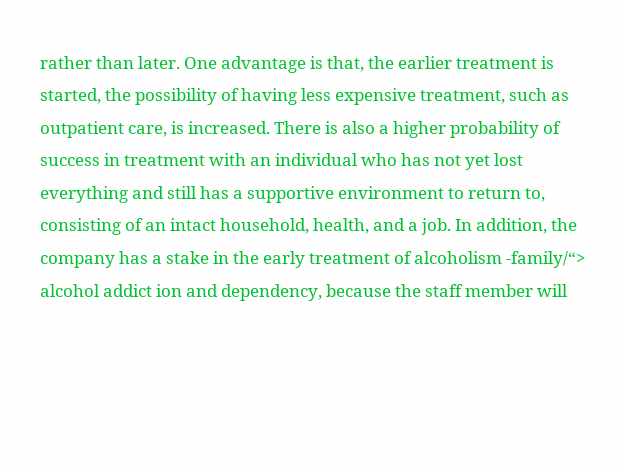rather than later. One advantage is that, the earlier treatment is started, the possibility of having less expensive treatment, such as outpatient care, is increased. There is also a higher probability of success in treatment with an individual who has not yet lost everything and still has a supportive environment to return to, consisting of an intact household, health, and a job. In addition, the company has a stake in the early treatment of alcoholism -family/“> alcohol addict ion and dependency, because the staff member will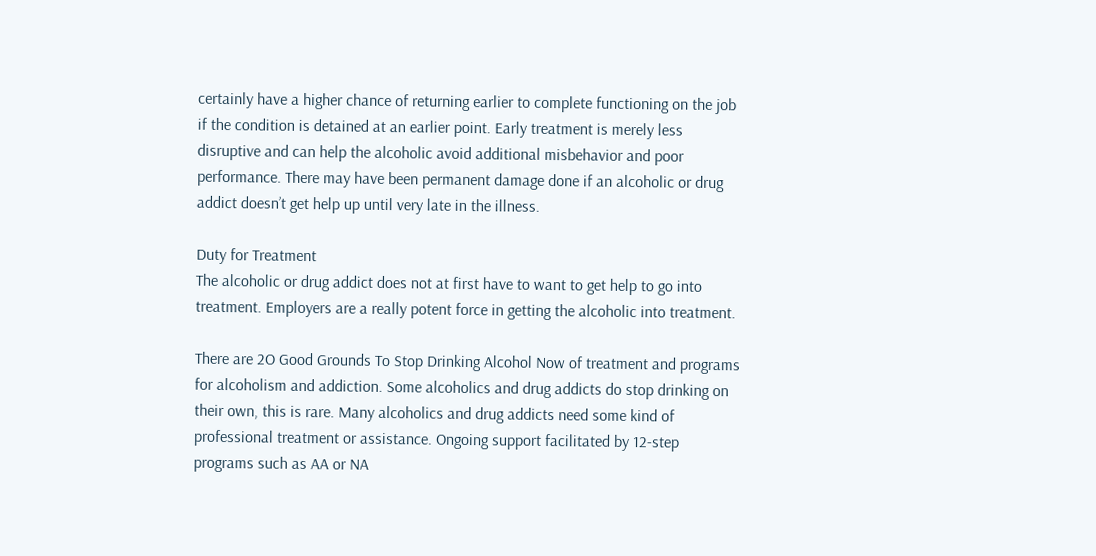certainly have a higher chance of returning earlier to complete functioning on the job if the condition is detained at an earlier point. Early treatment is merely less disruptive and can help the alcoholic avoid additional misbehavior and poor performance. There may have been permanent damage done if an alcoholic or drug addict doesn’t get help up until very late in the illness.

Duty for Treatment
The alcoholic or drug addict does not at first have to want to get help to go into treatment. Employers are a really potent force in getting the alcoholic into treatment.

There are 2O Good Grounds To Stop Drinking Alcohol Now of treatment and programs for alcoholism and addiction. Some alcoholics and drug addicts do stop drinking on their own, this is rare. Many alcoholics and drug addicts need some kind of professional treatment or assistance. Ongoing support facilitated by 12-step programs such as AA or NA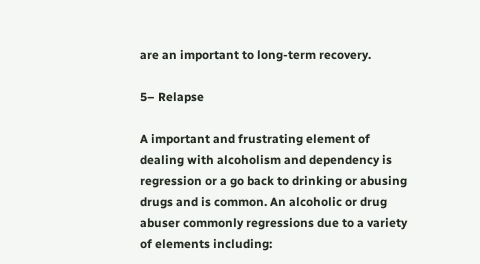are an important to long-term recovery.

5– Relapse

A important and frustrating element of dealing with alcoholism and dependency is regression or a go back to drinking or abusing drugs and is common. An alcoholic or drug abuser commonly regressions due to a variety of elements including: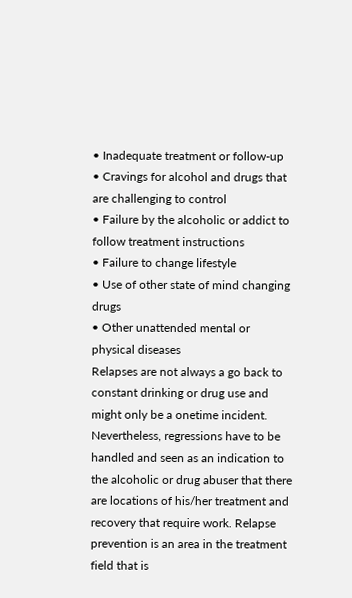• Inadequate treatment or follow-up
• Cravings for alcohol and drugs that are challenging to control
• Failure by the alcoholic or addict to follow treatment instructions
• Failure to change lifestyle
• Use of other state of mind changing drugs
• Other unattended mental or physical diseases
Relapses are not always a go back to constant drinking or drug use and might only be a onetime incident. Nevertheless, regressions have to be handled and seen as an indication to the alcoholic or drug abuser that there are locations of his/her treatment and recovery that require work. Relapse prevention is an area in the treatment field that is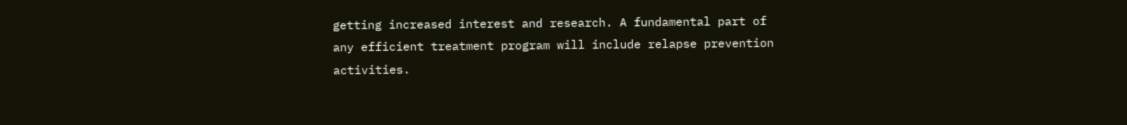getting increased interest and research. A fundamental part of any efficient treatment program will include relapse prevention activities.